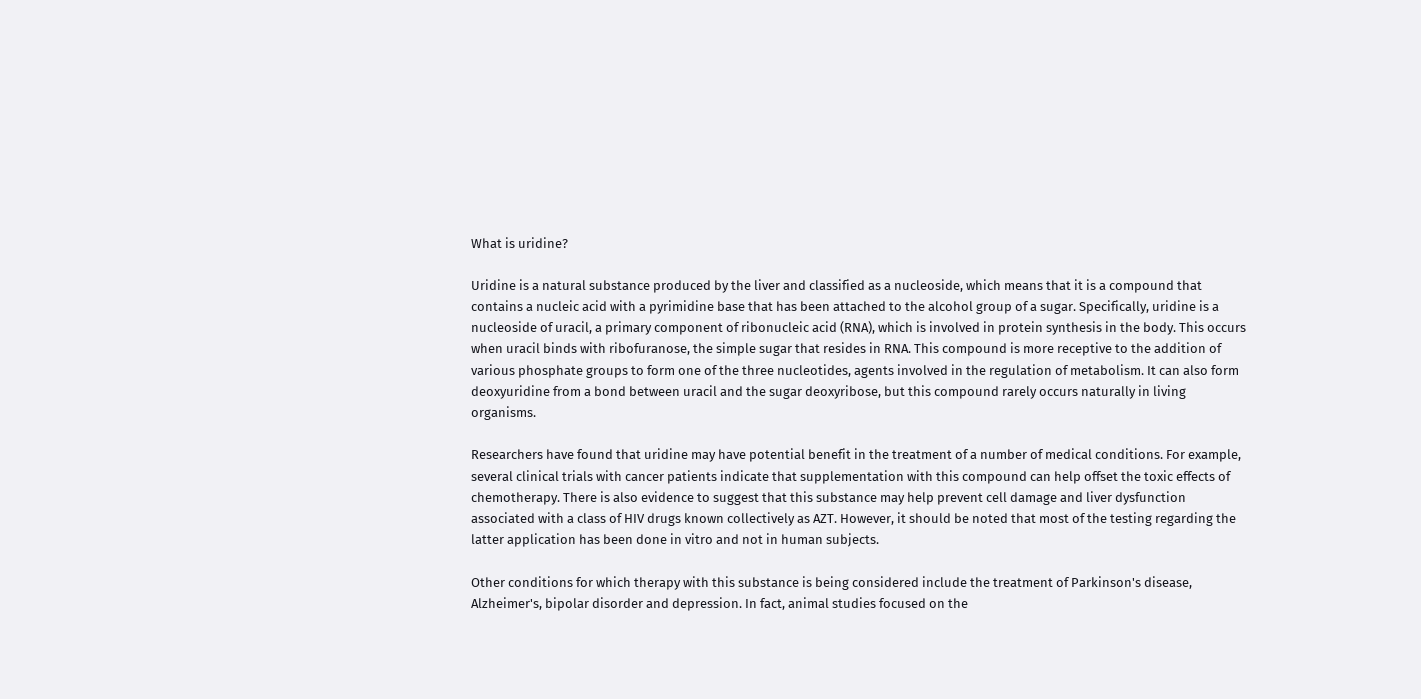What is uridine?

Uridine is a natural substance produced by the liver and classified as a nucleoside, which means that it is a compound that contains a nucleic acid with a pyrimidine base that has been attached to the alcohol group of a sugar. Specifically, uridine is a nucleoside of uracil, a primary component of ribonucleic acid (RNA), which is involved in protein synthesis in the body. This occurs when uracil binds with ribofuranose, the simple sugar that resides in RNA. This compound is more receptive to the addition of various phosphate groups to form one of the three nucleotides, agents involved in the regulation of metabolism. It can also form deoxyuridine from a bond between uracil and the sugar deoxyribose, but this compound rarely occurs naturally in living organisms.

Researchers have found that uridine may have potential benefit in the treatment of a number of medical conditions. For example, several clinical trials with cancer patients indicate that supplementation with this compound can help offset the toxic effects of chemotherapy. There is also evidence to suggest that this substance may help prevent cell damage and liver dysfunction associated with a class of HIV drugs known collectively as AZT. However, it should be noted that most of the testing regarding the latter application has been done in vitro and not in human subjects.

Other conditions for which therapy with this substance is being considered include the treatment of Parkinson's disease, Alzheimer's, bipolar disorder and depression. In fact, animal studies focused on the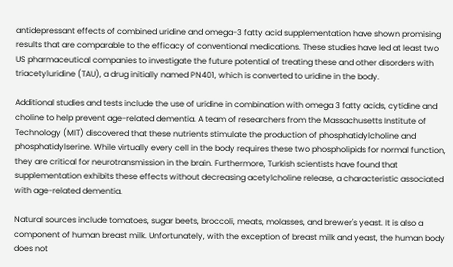antidepressant effects of combined uridine and omega-3 fatty acid supplementation have shown promising results that are comparable to the efficacy of conventional medications. These studies have led at least two US pharmaceutical companies to investigate the future potential of treating these and other disorders with triacetyluridine (TAU), a drug initially named PN401, which is converted to uridine in the body.

Additional studies and tests include the use of uridine in combination with omega 3 fatty acids, cytidine and choline to help prevent age-related dementia. A team of researchers from the Massachusetts Institute of Technology (MIT) discovered that these nutrients stimulate the production of phosphatidylcholine and phosphatidylserine. While virtually every cell in the body requires these two phospholipids for normal function, they are critical for neurotransmission in the brain. Furthermore, Turkish scientists have found that supplementation exhibits these effects without decreasing acetylcholine release, a characteristic associated with age-related dementia.

Natural sources include tomatoes, sugar beets, broccoli, meats, molasses, and brewer's yeast. It is also a component of human breast milk. Unfortunately, with the exception of breast milk and yeast, the human body does not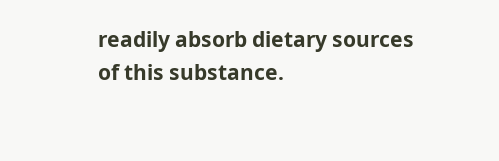readily absorb dietary sources of this substance.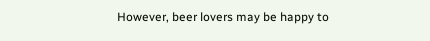However, beer lovers may be happy to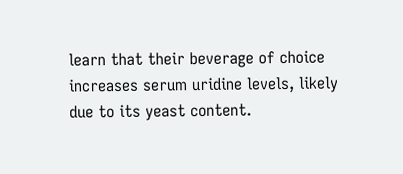learn that their beverage of choice increases serum uridine levels, likely due to its yeast content.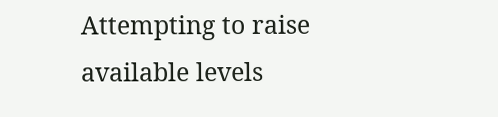Attempting to raise available levels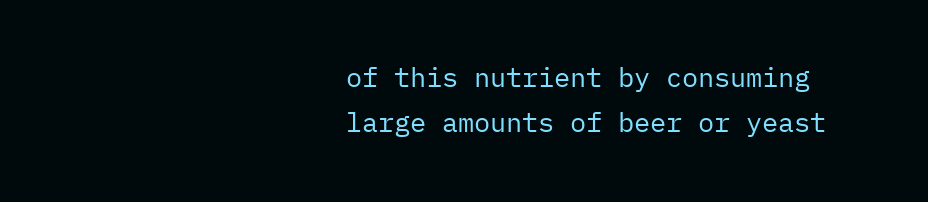of this nutrient by consuming large amounts of beer or yeast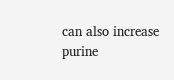can also increase purine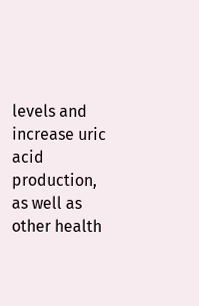levels and increase uric acid production, as well as other health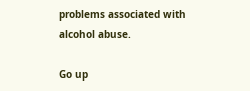problems associated with alcohol abuse.

Go up